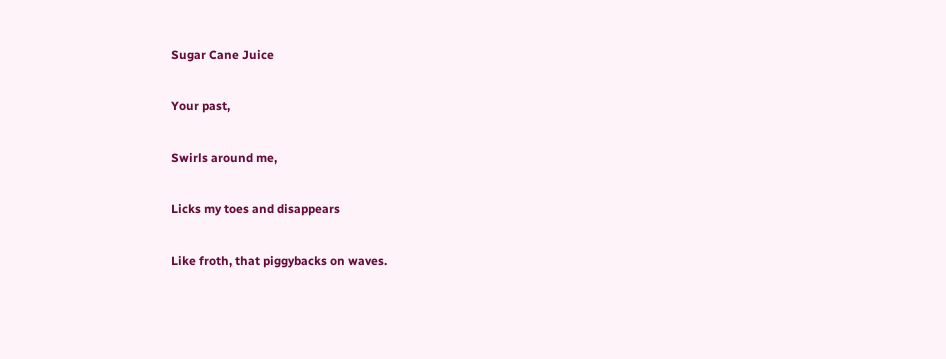Sugar Cane Juice

Your past,

Swirls around me,

Licks my toes and disappears

Like froth, that piggybacks on waves.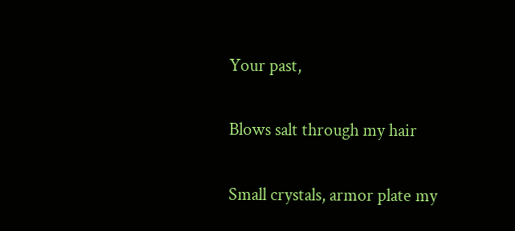Your past,

Blows salt through my hair

Small crystals, armor plate my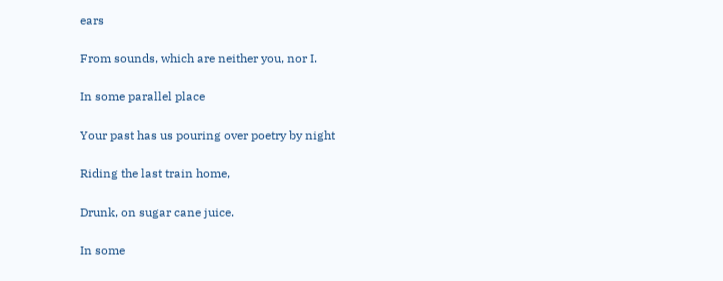ears

From sounds, which are neither you, nor I.

In some parallel place

Your past has us pouring over poetry by night

Riding the last train home,

Drunk, on sugar cane juice.

In some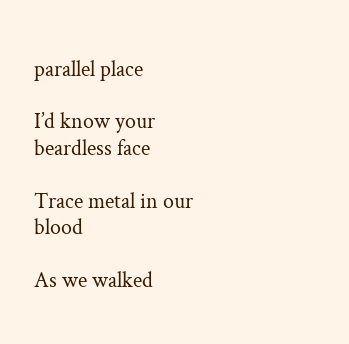parallel place

I’d know your beardless face

Trace metal in our blood

As we walked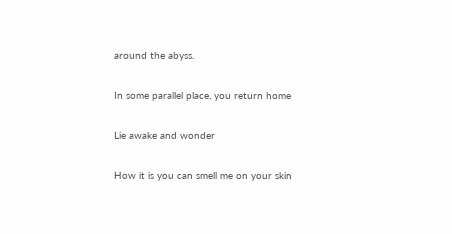around the abyss.

In some parallel place, you return home

Lie awake and wonder

How it is you can smell me on your skin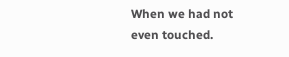When we had not even touched.